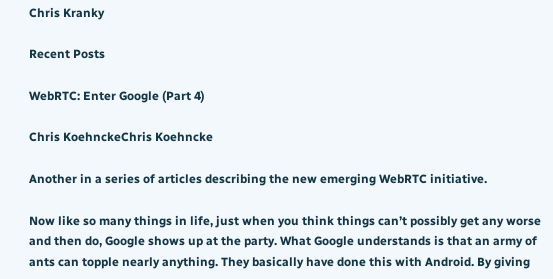Chris Kranky

Recent Posts

WebRTC: Enter Google (Part 4)

Chris KoehnckeChris Koehncke

Another in a series of articles describing the new emerging WebRTC initiative.

Now like so many things in life, just when you think things can’t possibly get any worse and then do, Google shows up at the party. What Google understands is that an army of ants can topple nearly anything. They basically have done this with Android. By giving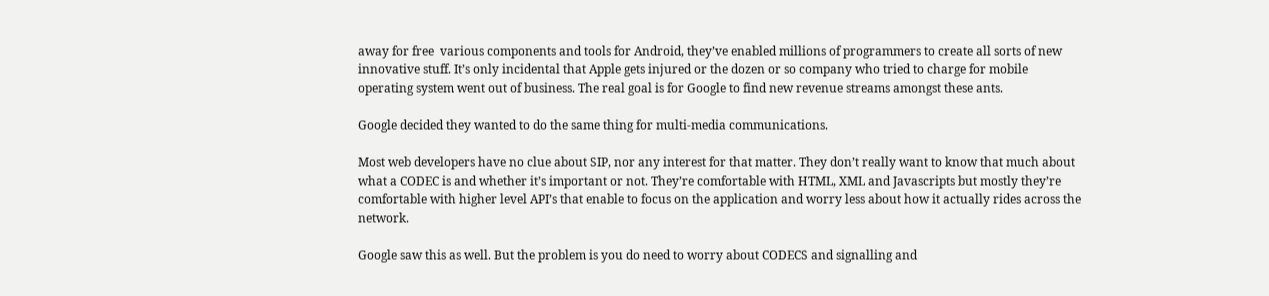away for free  various components and tools for Android, they’ve enabled millions of programmers to create all sorts of new innovative stuff. It’s only incidental that Apple gets injured or the dozen or so company who tried to charge for mobile operating system went out of business. The real goal is for Google to find new revenue streams amongst these ants.

Google decided they wanted to do the same thing for multi-media communications.

Most web developers have no clue about SIP, nor any interest for that matter. They don’t really want to know that much about what a CODEC is and whether it’s important or not. They’re comfortable with HTML, XML and Javascripts but mostly they’re comfortable with higher level API’s that enable to focus on the application and worry less about how it actually rides across the network.

Google saw this as well. But the problem is you do need to worry about CODECS and signalling and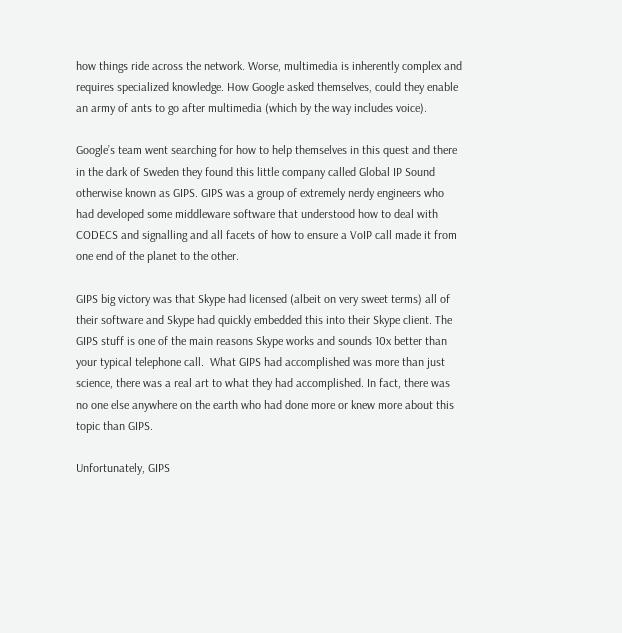how things ride across the network. Worse, multimedia is inherently complex and requires specialized knowledge. How Google asked themselves, could they enable an army of ants to go after multimedia (which by the way includes voice).

Google’s team went searching for how to help themselves in this quest and there in the dark of Sweden they found this little company called Global IP Sound otherwise known as GIPS. GIPS was a group of extremely nerdy engineers who had developed some middleware software that understood how to deal with CODECS and signalling and all facets of how to ensure a VoIP call made it from one end of the planet to the other.

GIPS big victory was that Skype had licensed (albeit on very sweet terms) all of their software and Skype had quickly embedded this into their Skype client. The GIPS stuff is one of the main reasons Skype works and sounds 10x better than your typical telephone call.  What GIPS had accomplished was more than just science, there was a real art to what they had accomplished. In fact, there was no one else anywhere on the earth who had done more or knew more about this topic than GIPS.

Unfortunately, GIPS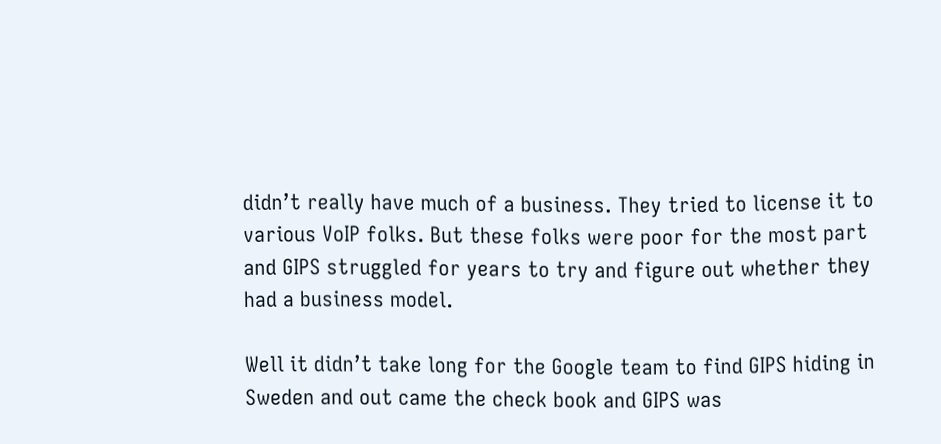didn’t really have much of a business. They tried to license it to various VoIP folks. But these folks were poor for the most part and GIPS struggled for years to try and figure out whether they had a business model.

Well it didn’t take long for the Google team to find GIPS hiding in Sweden and out came the check book and GIPS was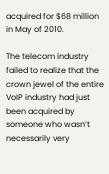acquired for $68 million in May of 2010.

The telecom industry failed to realize that the crown jewel of the entire VoIP industry had just been acquired by someone who wasn’t necessarily very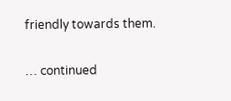friendly towards them.

… continued